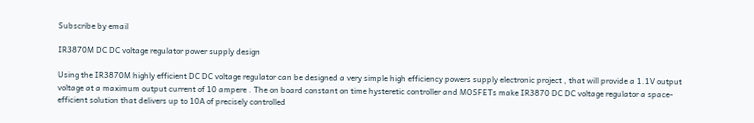Subscribe by email

IR3870M DC DC voltage regulator power supply design

Using the IR3870M highly efficient DC DC voltage regulator can be designed a very simple high efficiency powers supply electronic project , that will provide a 1.1V output voltage at a maximum output current of 10 ampere . The on board constant on time hysteretic controller and MOSFETs make IR3870 DC DC voltage regulator a space-efficient solution that delivers up to 10A of precisely controlled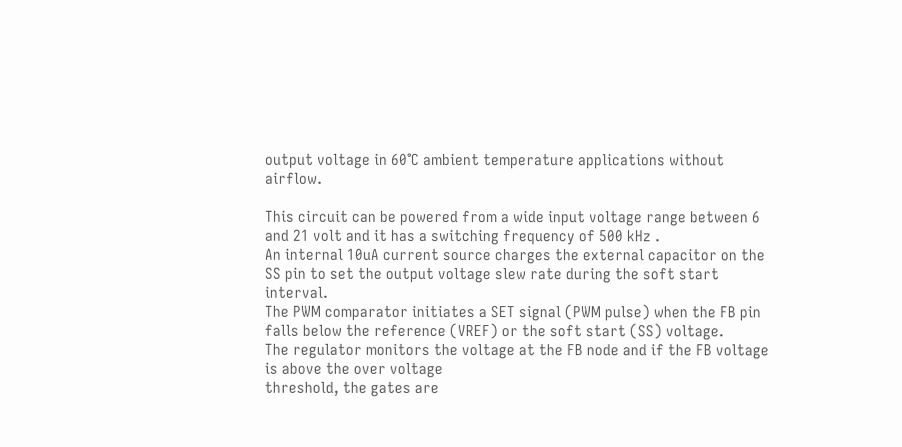output voltage in 60°C ambient temperature applications without airflow.

This circuit can be powered from a wide input voltage range between 6 and 21 volt and it has a switching frequency of 500 kHz .
An internal 10uA current source charges the external capacitor on the SS pin to set the output voltage slew rate during the soft start interval.
The PWM comparator initiates a SET signal (PWM pulse) when the FB pin falls below the reference (VREF) or the soft start (SS) voltage.
The regulator monitors the voltage at the FB node and if the FB voltage is above the over voltage
threshold, the gates are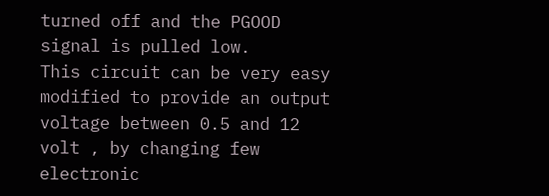turned off and the PGOOD signal is pulled low.
This circuit can be very easy modified to provide an output voltage between 0.5 and 12 volt , by changing few electronic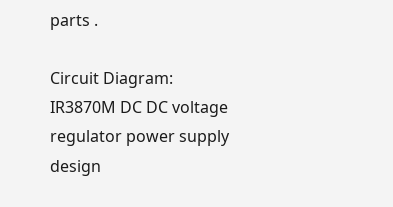parts .

Circuit Diagram:
IR3870M DC DC voltage regulator power supply design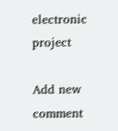electronic project

Add new comment